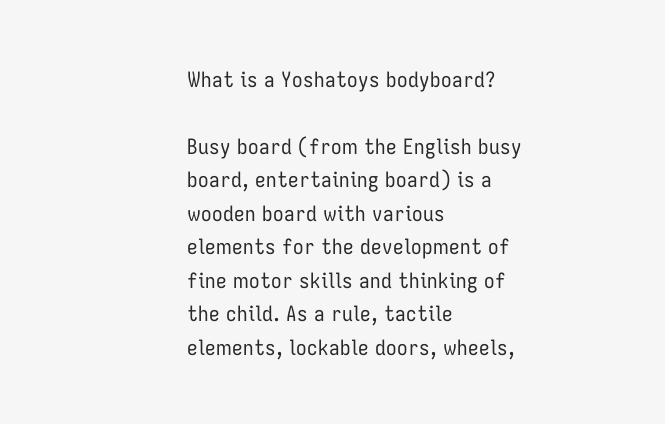What is a Yoshatoys bodyboard?

Busy board (from the English busy board, entertaining board) is a wooden board with various elements for the development of fine motor skills and thinking of the child. As a rule, tactile elements, lockable doors, wheels,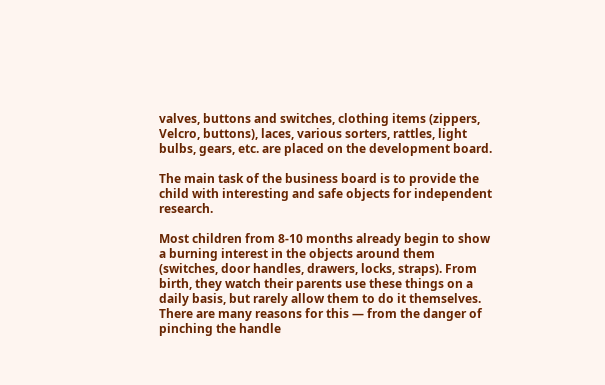valves, buttons and switches, clothing items (zippers, Velcro, buttons), laces, various sorters, rattles, light bulbs, gears, etc. are placed on the development board.

The main task of the business board is to provide the child with interesting and safe objects for independent research.

Most children from 8-10 months already begin to show a burning interest in the objects around them (switches, door handles, drawers, locks, straps). From birth, they watch their parents use these things on a daily basis, but rarely allow them to do it themselves. There are many reasons for this — from the danger of pinching the handle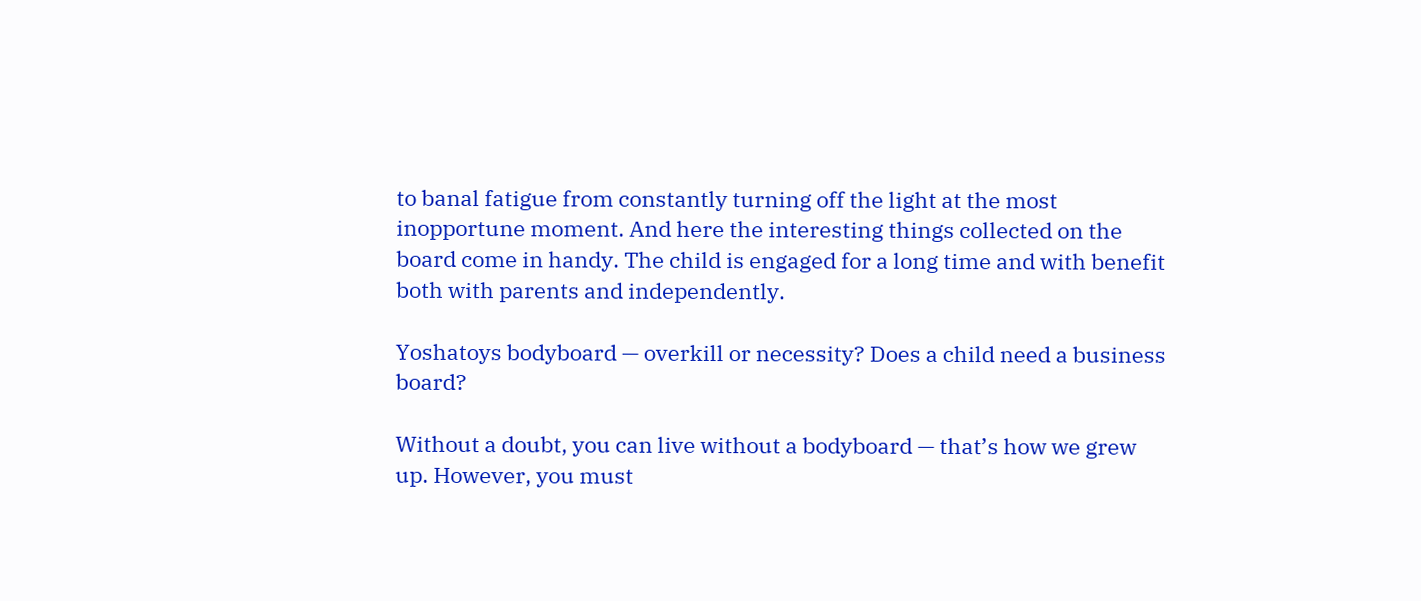to banal fatigue from constantly turning off the light at the most inopportune moment. And here the interesting things collected on the board come in handy. The child is engaged for a long time and with benefit both with parents and independently.

Yoshatoys bodyboard — overkill or necessity? Does a child need a business board?

Without a doubt, you can live without a bodyboard — that’s how we grew up. However, you must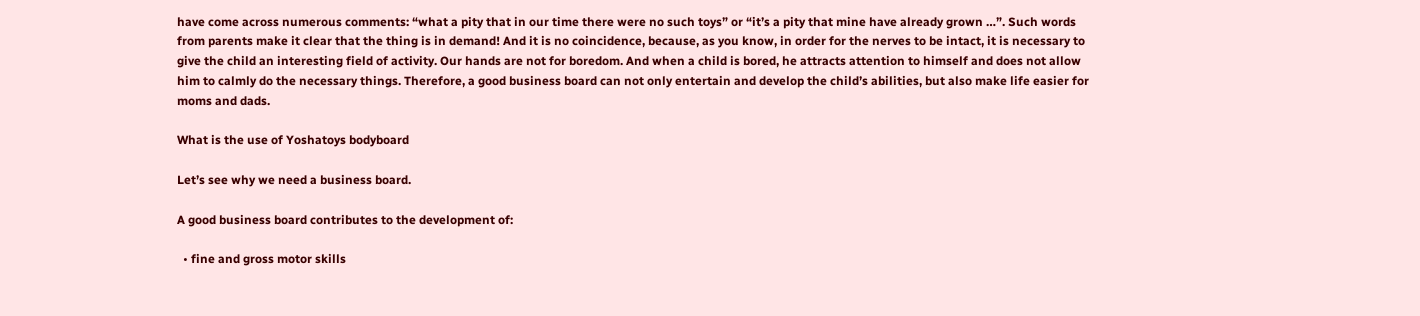have come across numerous comments: “what a pity that in our time there were no such toys” or “it’s a pity that mine have already grown …”. Such words from parents make it clear that the thing is in demand! And it is no coincidence, because, as you know, in order for the nerves to be intact, it is necessary to give the child an interesting field of activity. Our hands are not for boredom. And when a child is bored, he attracts attention to himself and does not allow him to calmly do the necessary things. Therefore, a good business board can not only entertain and develop the child’s abilities, but also make life easier for moms and dads.

What is the use of Yoshatoys bodyboard

Let’s see why we need a business board.

A good business board contributes to the development of:

  • fine and gross motor skills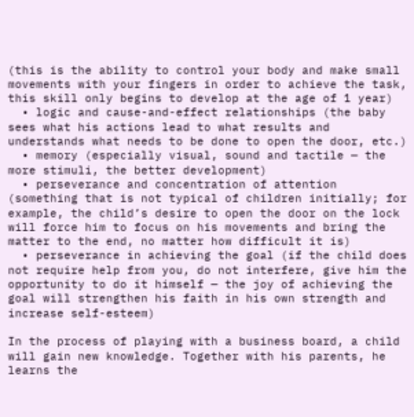(this is the ability to control your body and make small movements with your fingers in order to achieve the task, this skill only begins to develop at the age of 1 year)
  • logic and cause-and-effect relationships (the baby sees what his actions lead to what results and understands what needs to be done to open the door, etc.)
  • memory (especially visual, sound and tactile — the more stimuli, the better development)
  • perseverance and concentration of attention (something that is not typical of children initially; for example, the child’s desire to open the door on the lock will force him to focus on his movements and bring the matter to the end, no matter how difficult it is)
  • perseverance in achieving the goal (if the child does not require help from you, do not interfere, give him the opportunity to do it himself — the joy of achieving the goal will strengthen his faith in his own strength and increase self-esteem)

In the process of playing with a business board, a child will gain new knowledge. Together with his parents, he learns the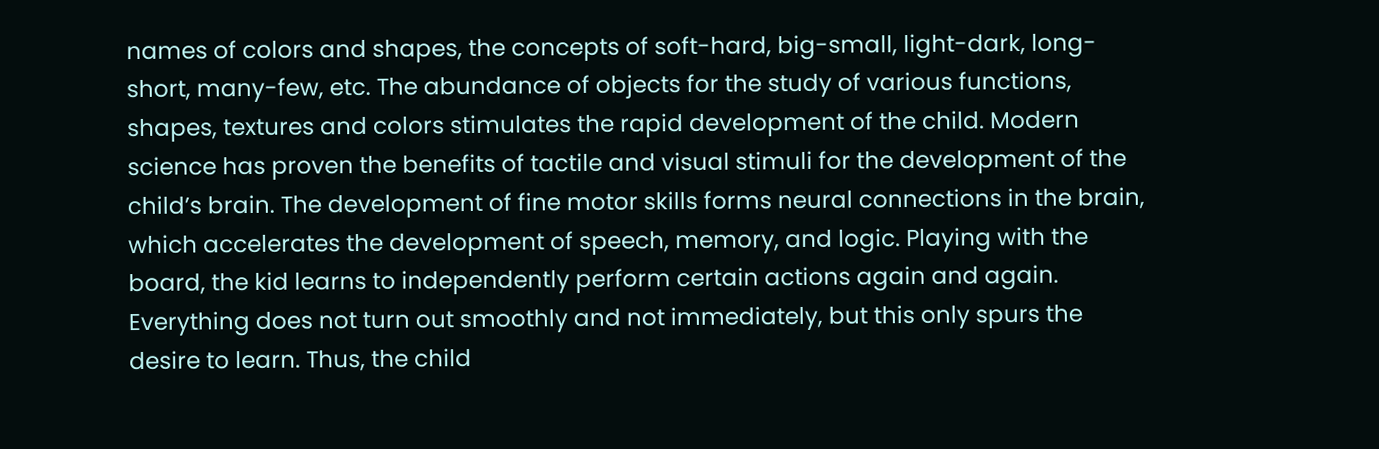names of colors and shapes, the concepts of soft-hard, big-small, light-dark, long-short, many-few, etc. The abundance of objects for the study of various functions, shapes, textures and colors stimulates the rapid development of the child. Modern science has proven the benefits of tactile and visual stimuli for the development of the child’s brain. The development of fine motor skills forms neural connections in the brain, which accelerates the development of speech, memory, and logic. Playing with the board, the kid learns to independently perform certain actions again and again. Everything does not turn out smoothly and not immediately, but this only spurs the desire to learn. Thus, the child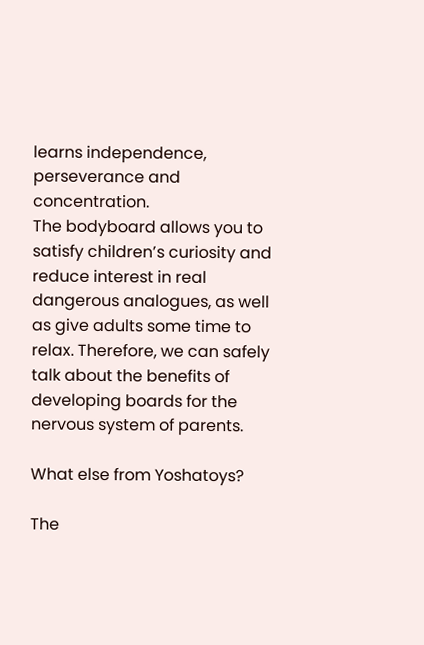learns independence, perseverance and concentration.
The bodyboard allows you to satisfy children’s curiosity and reduce interest in real dangerous analogues, as well as give adults some time to relax. Therefore, we can safely talk about the benefits of developing boards for the nervous system of parents.

What else from Yoshatoys?

The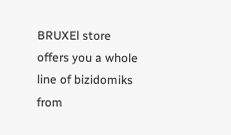BRUXEl store offers you a whole line of bizidomiks from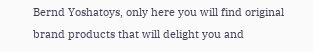Bernd Yoshatoys, only here you will find original brand products that will delight you and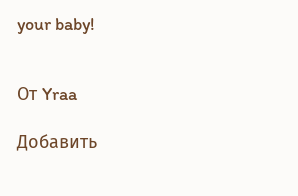your baby!


От Yraa

Добавить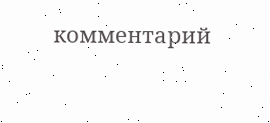комментарий